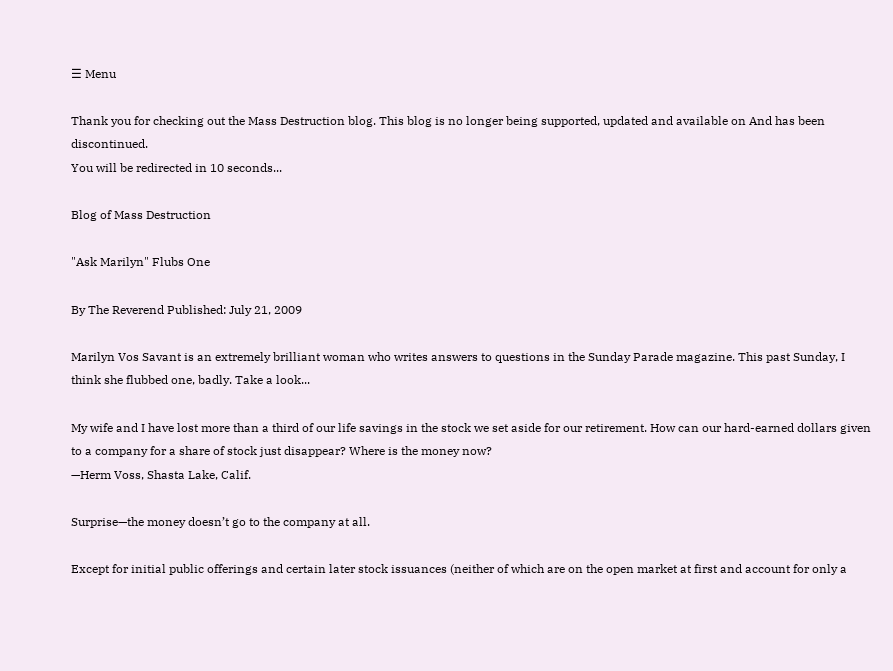☰ Menu

Thank you for checking out the Mass Destruction blog. This blog is no longer being supported, updated and available on And has been discontinued.
You will be redirected in 10 seconds...

Blog of Mass Destruction

"Ask Marilyn" Flubs One

By The Reverend Published: July 21, 2009

Marilyn Vos Savant is an extremely brilliant woman who writes answers to questions in the Sunday Parade magazine. This past Sunday, I think she flubbed one, badly. Take a look...

My wife and I have lost more than a third of our life savings in the stock we set aside for our retirement. How can our hard-earned dollars given to a company for a share of stock just disappear? Where is the money now?
—Herm Voss, Shasta Lake, Calif.

Surprise—the money doesn’t go to the company at all.

Except for initial public offerings and certain later stock issuances (neither of which are on the open market at first and account for only a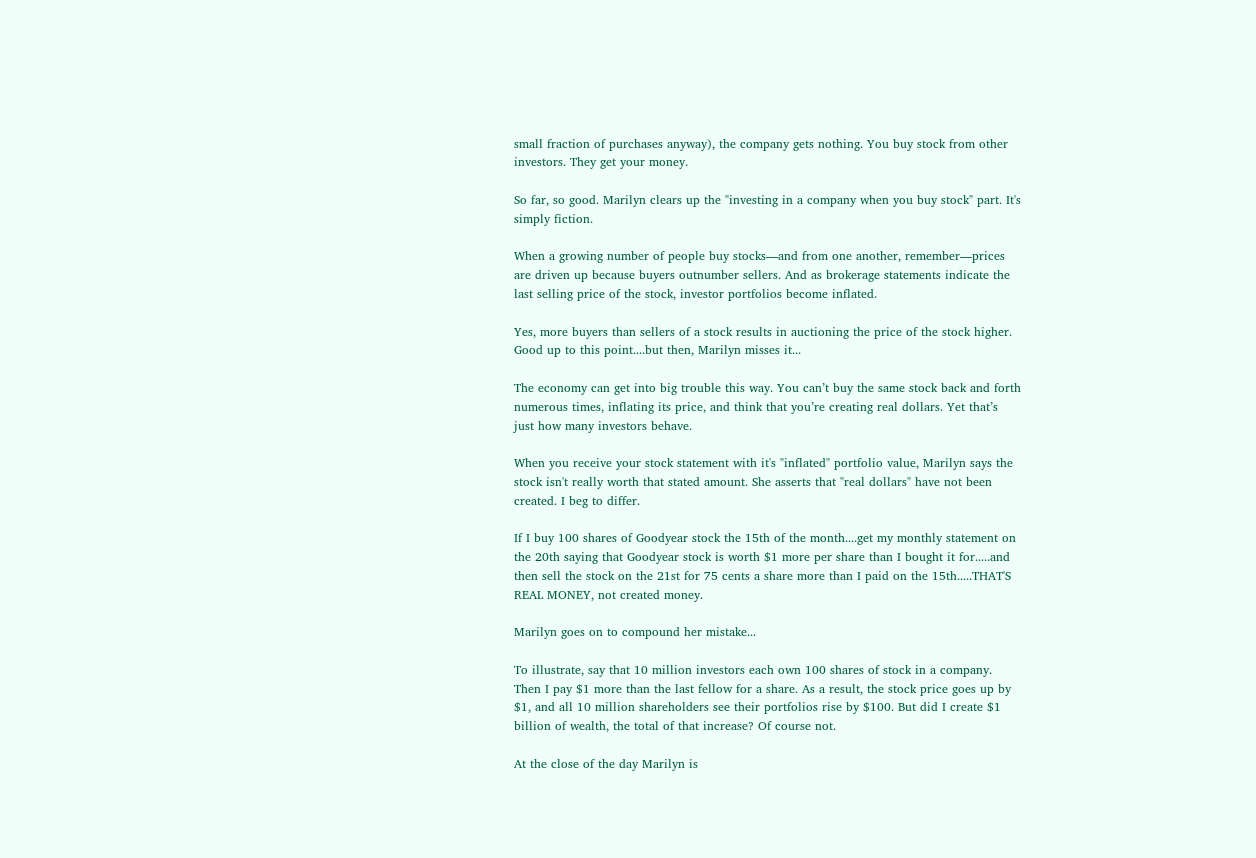small fraction of purchases anyway), the company gets nothing. You buy stock from other investors. They get your money.

So far, so good. Marilyn clears up the "investing in a company when you buy stock" part. It's simply fiction.

When a growing number of people buy stocks—and from one another, remember—prices are driven up because buyers outnumber sellers. And as brokerage statements indicate the last selling price of the stock, investor portfolios become inflated.

Yes, more buyers than sellers of a stock results in auctioning the price of the stock higher. Good up to this point....but then, Marilyn misses it...

The economy can get into big trouble this way. You can’t buy the same stock back and forth numerous times, inflating its price, and think that you’re creating real dollars. Yet that’s just how many investors behave.

When you receive your stock statement with it's "inflated" portfolio value, Marilyn says the stock isn't really worth that stated amount. She asserts that "real dollars" have not been created. I beg to differ.

If I buy 100 shares of Goodyear stock the 15th of the month....get my monthly statement on the 20th saying that Goodyear stock is worth $1 more per share than I bought it for.....and then sell the stock on the 21st for 75 cents a share more than I paid on the 15th.....THAT'S REAL MONEY, not created money.

Marilyn goes on to compound her mistake...

To illustrate, say that 10 million investors each own 100 shares of stock in a company. Then I pay $1 more than the last fellow for a share. As a result, the stock price goes up by $1, and all 10 million shareholders see their portfolios rise by $100. But did I create $1 billion of wealth, the total of that increase? Of course not.

At the close of the day Marilyn is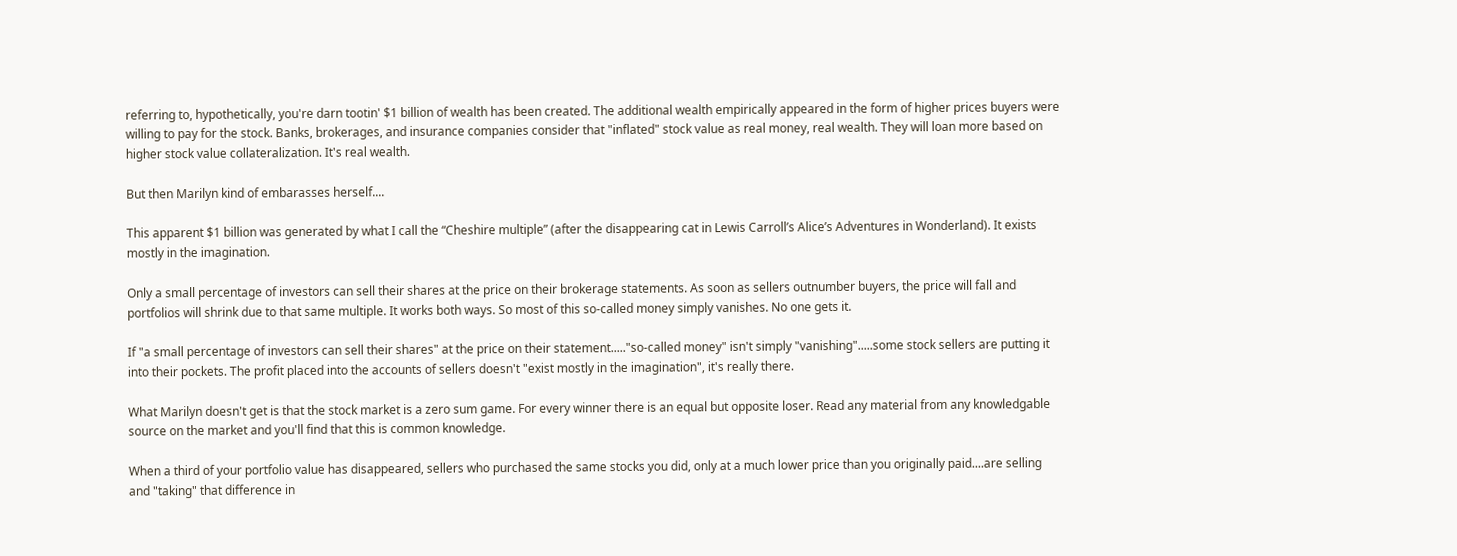referring to, hypothetically, you're darn tootin' $1 billion of wealth has been created. The additional wealth empirically appeared in the form of higher prices buyers were willing to pay for the stock. Banks, brokerages, and insurance companies consider that "inflated" stock value as real money, real wealth. They will loan more based on higher stock value collateralization. It's real wealth.

But then Marilyn kind of embarasses herself....

This apparent $1 billion was generated by what I call the “Cheshire multiple” (after the disappearing cat in Lewis Carroll’s Alice’s Adventures in Wonderland). It exists mostly in the imagination.

Only a small percentage of investors can sell their shares at the price on their brokerage statements. As soon as sellers outnumber buyers, the price will fall and portfolios will shrink due to that same multiple. It works both ways. So most of this so-called money simply vanishes. No one gets it.

If "a small percentage of investors can sell their shares" at the price on their statement....."so-called money" isn't simply "vanishing".....some stock sellers are putting it into their pockets. The profit placed into the accounts of sellers doesn't "exist mostly in the imagination", it's really there.

What Marilyn doesn't get is that the stock market is a zero sum game. For every winner there is an equal but opposite loser. Read any material from any knowledgable source on the market and you'll find that this is common knowledge.

When a third of your portfolio value has disappeared, sellers who purchased the same stocks you did, only at a much lower price than you originally paid....are selling and "taking" that difference in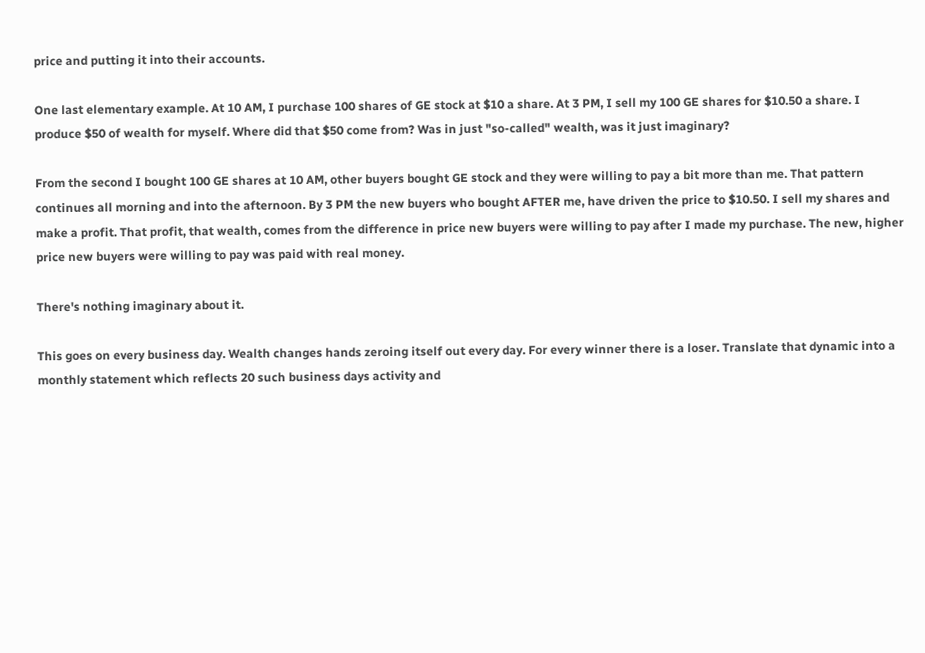price and putting it into their accounts.

One last elementary example. At 10 AM, I purchase 100 shares of GE stock at $10 a share. At 3 PM, I sell my 100 GE shares for $10.50 a share. I produce $50 of wealth for myself. Where did that $50 come from? Was in just "so-called" wealth, was it just imaginary?

From the second I bought 100 GE shares at 10 AM, other buyers bought GE stock and they were willing to pay a bit more than me. That pattern continues all morning and into the afternoon. By 3 PM the new buyers who bought AFTER me, have driven the price to $10.50. I sell my shares and make a profit. That profit, that wealth, comes from the difference in price new buyers were willing to pay after I made my purchase. The new, higher price new buyers were willing to pay was paid with real money.

There's nothing imaginary about it.

This goes on every business day. Wealth changes hands zeroing itself out every day. For every winner there is a loser. Translate that dynamic into a monthly statement which reflects 20 such business days activity and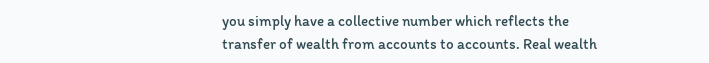you simply have a collective number which reflects the transfer of wealth from accounts to accounts. Real wealth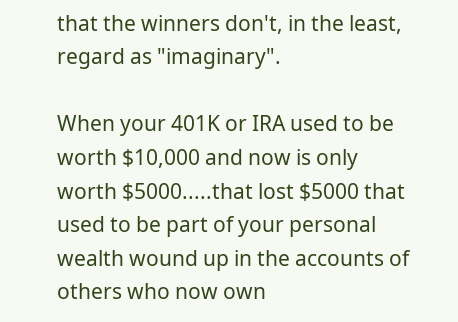that the winners don't, in the least, regard as "imaginary".

When your 401K or IRA used to be worth $10,000 and now is only worth $5000.....that lost $5000 that used to be part of your personal wealth wound up in the accounts of others who now own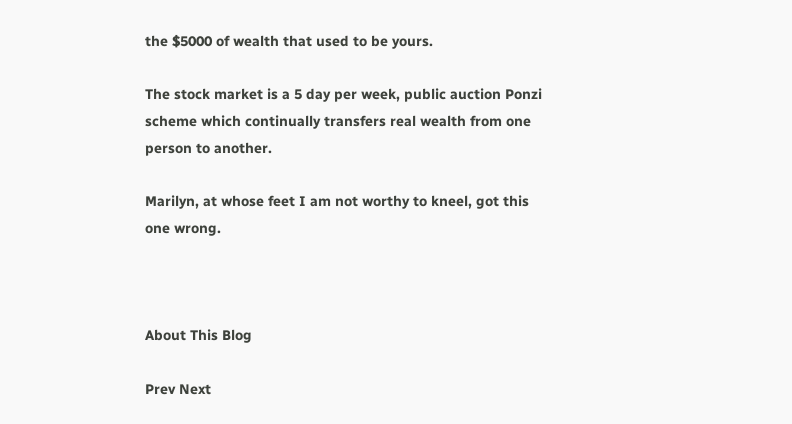the $5000 of wealth that used to be yours.

The stock market is a 5 day per week, public auction Ponzi scheme which continually transfers real wealth from one person to another.

Marilyn, at whose feet I am not worthy to kneel, got this one wrong.



About This Blog

Prev Next